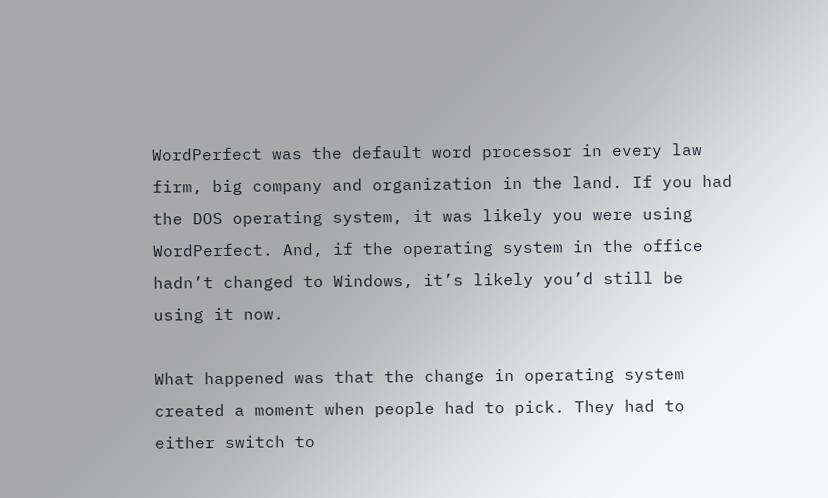WordPerfect was the default word processor in every law firm, big company and organization in the land. If you had the DOS operating system, it was likely you were using WordPerfect. And, if the operating system in the office hadn’t changed to Windows, it’s likely you’d still be using it now.

What happened was that the change in operating system created a moment when people had to pick. They had to either switch to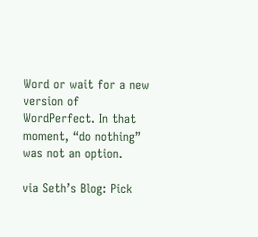Word or wait for a new version of WordPerfect. In that moment, “do nothing” was not an option.

via Seth’s Blog: Pick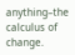anything–the calculus of change.